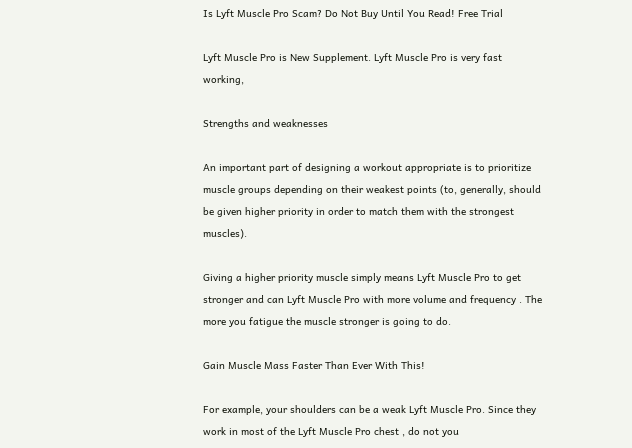Is Lyft Muscle Pro Scam? Do Not Buy Until You Read! Free Trial

Lyft Muscle Pro is New Supplement. Lyft Muscle Pro is very fast working,

Strengths and weaknesses

An important part of designing a workout appropriate is to prioritize muscle groups depending on their weakest points (to, generally, should be given higher priority in order to match them with the strongest muscles).

Giving a higher priority muscle simply means Lyft Muscle Pro to get stronger and can Lyft Muscle Pro with more volume and frequency . The more you fatigue the muscle stronger is going to do.

Gain Muscle Mass Faster Than Ever With This!

For example, your shoulders can be a weak Lyft Muscle Pro. Since they work in most of the Lyft Muscle Pro chest , do not you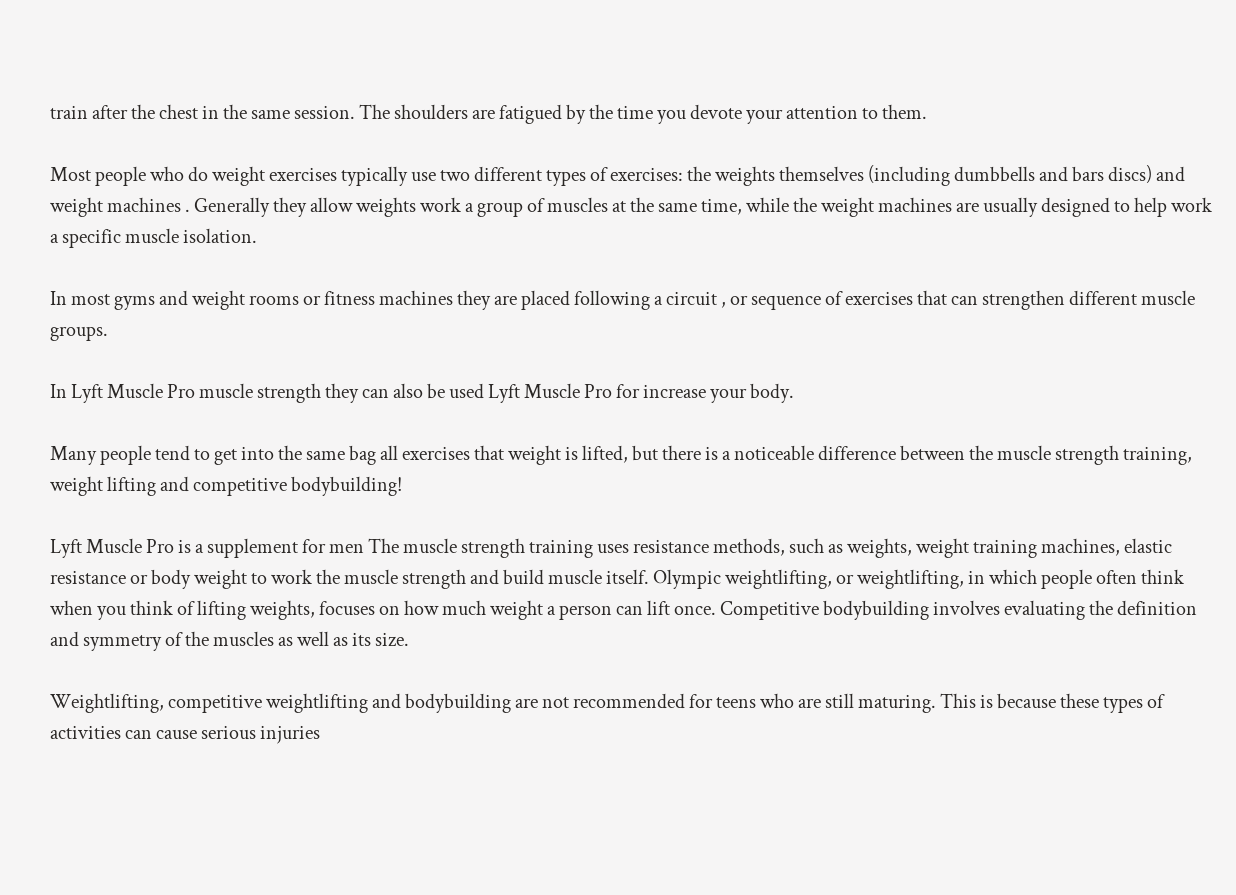train after the chest in the same session. The shoulders are fatigued by the time you devote your attention to them.

Most people who do weight exercises typically use two different types of exercises: the weights themselves (including dumbbells and bars discs) and weight machines . Generally they allow weights work a group of muscles at the same time, while the weight machines are usually designed to help work a specific muscle isolation.

In most gyms and weight rooms or fitness machines they are placed following a circuit , or sequence of exercises that can strengthen different muscle groups.

In Lyft Muscle Pro muscle strength they can also be used Lyft Muscle Pro for increase your body.

Many people tend to get into the same bag all exercises that weight is lifted, but there is a noticeable difference between the muscle strength training, weight lifting and competitive bodybuilding!

Lyft Muscle Pro is a supplement for men The muscle strength training uses resistance methods, such as weights, weight training machines, elastic resistance or body weight to work the muscle strength and build muscle itself. Olympic weightlifting, or weightlifting, in which people often think when you think of lifting weights, focuses on how much weight a person can lift once. Competitive bodybuilding involves evaluating the definition and symmetry of the muscles as well as its size.

Weightlifting, competitive weightlifting and bodybuilding are not recommended for teens who are still maturing. This is because these types of activities can cause serious injuries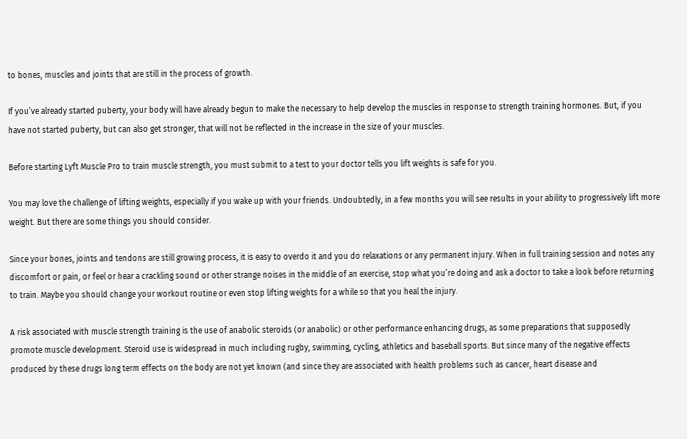to bones, muscles and joints that are still in the process of growth.

If you’ve already started puberty, your body will have already begun to make the necessary to help develop the muscles in response to strength training hormones. But, if you have not started puberty, but can also get stronger, that will not be reflected in the increase in the size of your muscles.

Before starting Lyft Muscle Pro to train muscle strength, you must submit to a test to your doctor tells you lift weights is safe for you.

You may love the challenge of lifting weights, especially if you wake up with your friends. Undoubtedly, in a few months you will see results in your ability to progressively lift more weight. But there are some things you should consider.

Since your bones, joints and tendons are still growing process, it is easy to overdo it and you do relaxations or any permanent injury. When in full training session and notes any discomfort or pain, or feel or hear a crackling sound or other strange noises in the middle of an exercise, stop what you’re doing and ask a doctor to take a look before returning to train. Maybe you should change your workout routine or even stop lifting weights for a while so that you heal the injury.

A risk associated with muscle strength training is the use of anabolic steroids (or anabolic) or other performance enhancing drugs, as some preparations that supposedly promote muscle development. Steroid use is widespread in much including rugby, swimming, cycling, athletics and baseball sports. But since many of the negative effects produced by these drugs long term effects on the body are not yet known (and since they are associated with health problems such as cancer, heart disease and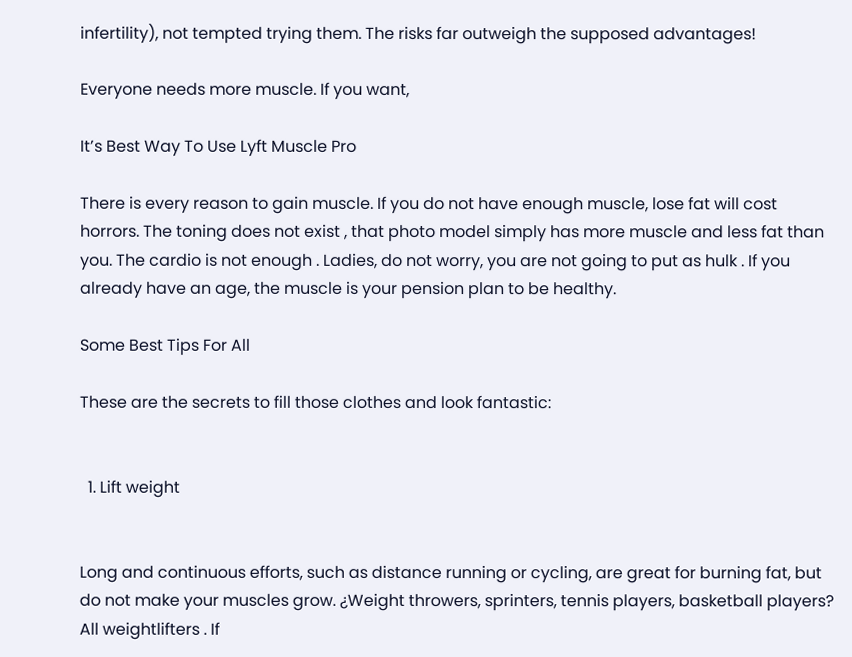infertility), not tempted trying them. The risks far outweigh the supposed advantages!

Everyone needs more muscle. If you want,

It’s Best Way To Use Lyft Muscle Pro

There is every reason to gain muscle. If you do not have enough muscle, lose fat will cost horrors. The toning does not exist , that photo model simply has more muscle and less fat than you. The cardio is not enough . Ladies, do not worry, you are not going to put as hulk . If you already have an age, the muscle is your pension plan to be healthy.

Some Best Tips For All

These are the secrets to fill those clothes and look fantastic:


  1. Lift weight


Long and continuous efforts, such as distance running or cycling, are great for burning fat, but do not make your muscles grow. ¿Weight throwers, sprinters, tennis players, basketball players? All weightlifters . If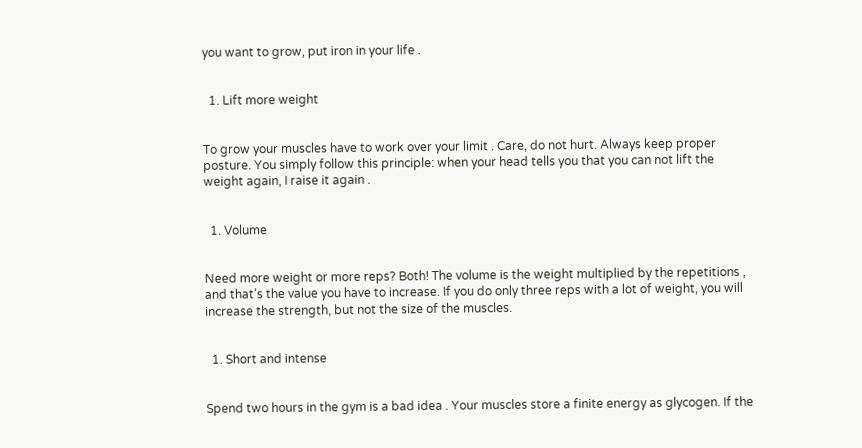you want to grow, put iron in your life .


  1. Lift more weight


To grow your muscles have to work over your limit . Care, do not hurt. Always keep proper posture. You simply follow this principle: when your head tells you that you can not lift the weight again, I raise it again .


  1. Volume


Need more weight or more reps? Both! The volume is the weight multiplied by the repetitions , and that’s the value you have to increase. If you do only three reps with a lot of weight, you will increase the strength, but not the size of the muscles.


  1. Short and intense


Spend two hours in the gym is a bad idea . Your muscles store a finite energy as glycogen. If the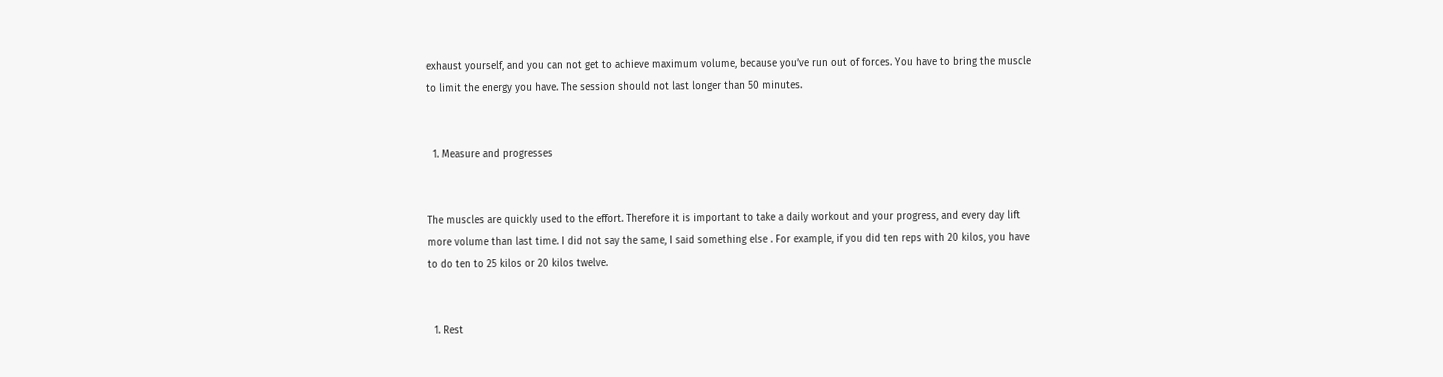exhaust yourself, and you can not get to achieve maximum volume, because you’ve run out of forces. You have to bring the muscle to limit the energy you have. The session should not last longer than 50 minutes.


  1. Measure and progresses


The muscles are quickly used to the effort. Therefore it is important to take a daily workout and your progress, and every day lift more volume than last time. I did not say the same, I said something else . For example, if you did ten reps with 20 kilos, you have to do ten to 25 kilos or 20 kilos twelve.


  1. Rest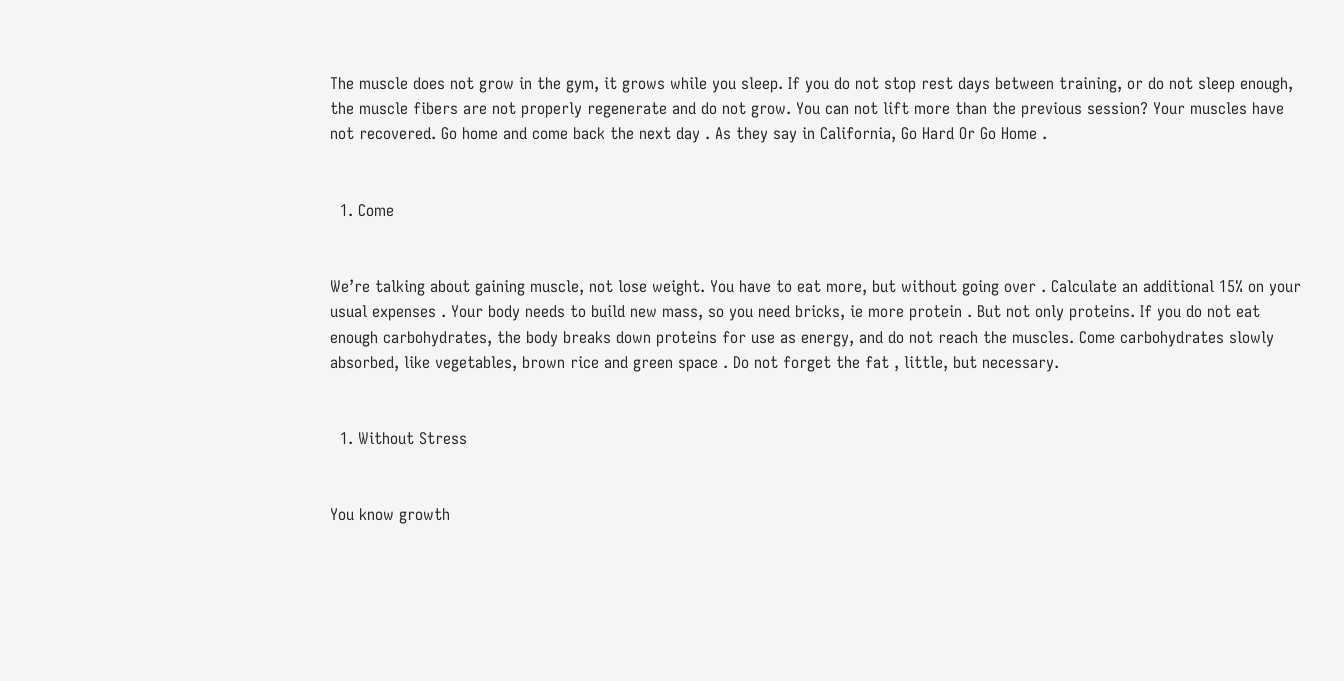The muscle does not grow in the gym, it grows while you sleep. If you do not stop rest days between training, or do not sleep enough, the muscle fibers are not properly regenerate and do not grow. You can not lift more than the previous session? Your muscles have not recovered. Go home and come back the next day . As they say in California, Go Hard Or Go Home .


  1. Come


We’re talking about gaining muscle, not lose weight. You have to eat more, but without going over . Calculate an additional 15% on your usual expenses . Your body needs to build new mass, so you need bricks, ie more protein . But not only proteins. If you do not eat enough carbohydrates, the body breaks down proteins for use as energy, and do not reach the muscles. Come carbohydrates slowly absorbed, like vegetables, brown rice and green space . Do not forget the fat , little, but necessary.


  1. Without Stress


You know growth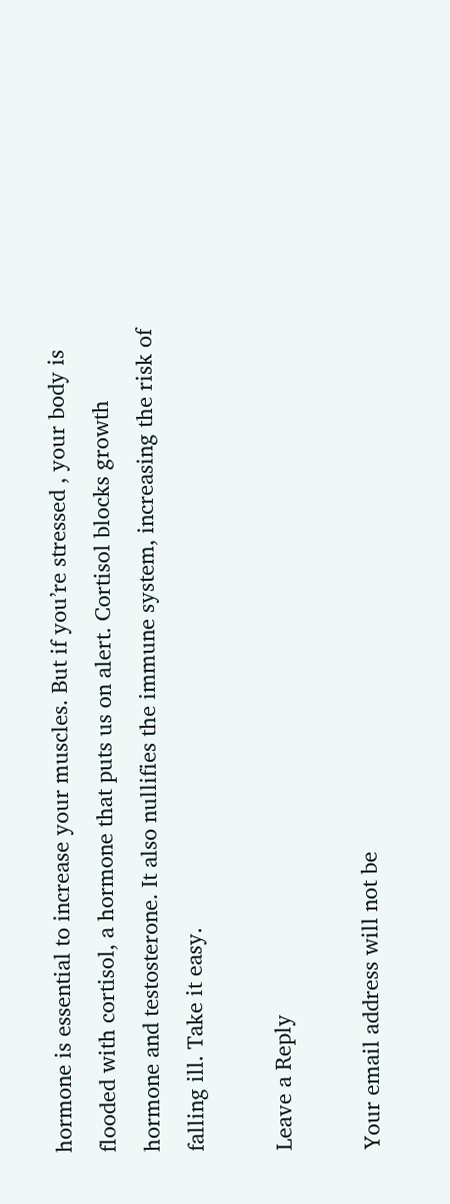hormone is essential to increase your muscles. But if you’re stressed , your body is flooded with cortisol, a hormone that puts us on alert. Cortisol blocks growth hormone and testosterone. It also nullifies the immune system, increasing the risk of falling ill. Take it easy.

Leave a Reply

Your email address will not be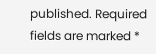published. Required fields are marked *